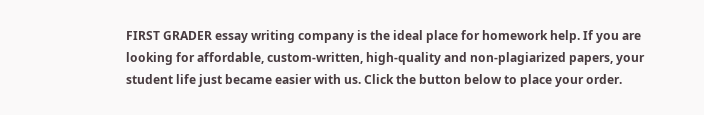FIRST GRADER essay writing company is the ideal place for homework help. If you are looking for affordable, custom-written, high-quality and non-plagiarized papers, your student life just became easier with us. Click the button below to place your order.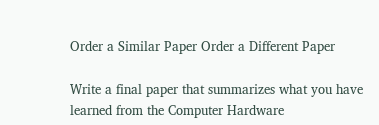Order a Similar Paper Order a Different Paper

Write a final paper that summarizes what you have learned from the Computer Hardware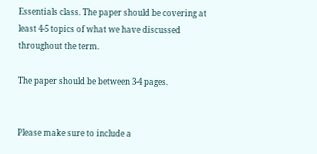Essentials class. The paper should be covering at least 4-5 topics of what we have discussed throughout the term.

The paper should be between 3-4 pages.


Please make sure to include a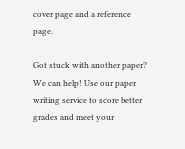cover page and a reference page.

Got stuck with another paper? We can help! Use our paper writing service to score better grades and meet your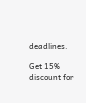deadlines.

Get 15% discount for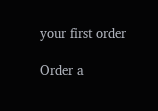your first order

Order a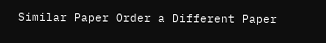Similar Paper Order a Different Paper